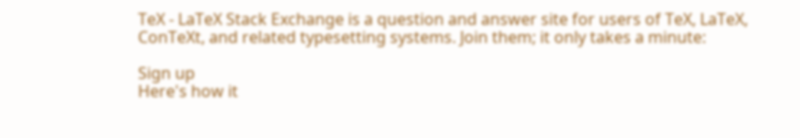TeX - LaTeX Stack Exchange is a question and answer site for users of TeX, LaTeX, ConTeXt, and related typesetting systems. Join them; it only takes a minute:

Sign up
Here's how it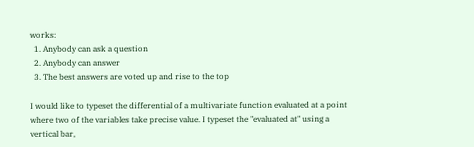works:
  1. Anybody can ask a question
  2. Anybody can answer
  3. The best answers are voted up and rise to the top

I would like to typeset the differential of a multivariate function evaluated at a point where two of the variables take precise value. I typeset the "evaluated at" using a vertical bar,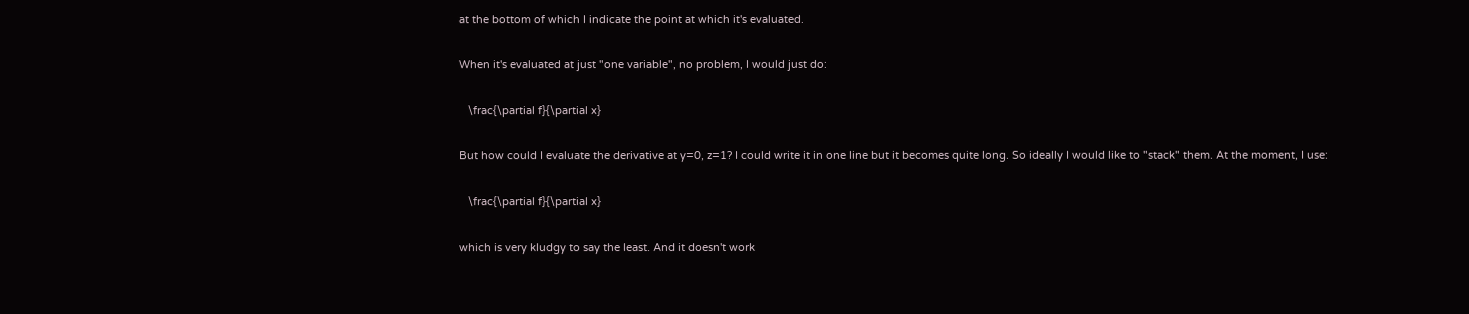at the bottom of which I indicate the point at which it's evaluated.

When it's evaluated at just "one variable", no problem, I would just do:

   \frac{\partial f}{\partial x}

But how could I evaluate the derivative at y=0, z=1? I could write it in one line but it becomes quite long. So ideally I would like to "stack" them. At the moment, I use:

   \frac{\partial f}{\partial x}

which is very kludgy to say the least. And it doesn't work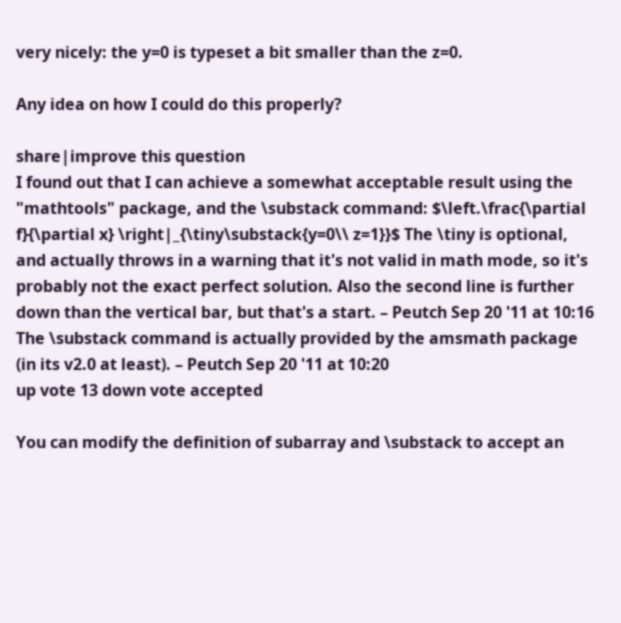very nicely: the y=0 is typeset a bit smaller than the z=0.

Any idea on how I could do this properly?

share|improve this question
I found out that I can achieve a somewhat acceptable result using the "mathtools" package, and the \substack command: $\left.\frac{\partial f}{\partial x} \right|_{\tiny\substack{y=0\\ z=1}}$ The \tiny is optional, and actually throws in a warning that it's not valid in math mode, so it's probably not the exact perfect solution. Also the second line is further down than the vertical bar, but that's a start. – Peutch Sep 20 '11 at 10:16
The \substack command is actually provided by the amsmath package (in its v2.0 at least). – Peutch Sep 20 '11 at 10:20
up vote 13 down vote accepted

You can modify the definition of subarray and \substack to accept an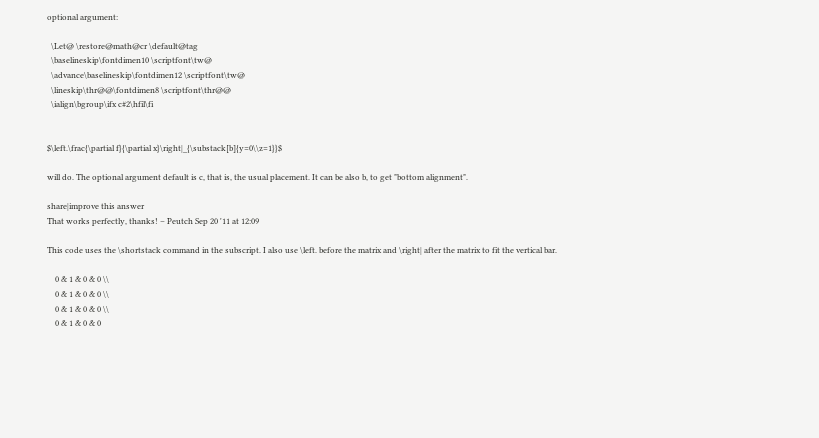optional argument:

  \Let@ \restore@math@cr \default@tag
  \baselineskip\fontdimen10 \scriptfont\tw@
  \advance\baselineskip\fontdimen12 \scriptfont\tw@
  \lineskip\thr@@\fontdimen8 \scriptfont\thr@@
  \ialign\bgroup\ifx c#2\hfil\fi


$\left.\frac{\partial f}{\partial x}\right|_{\substack[b]{y=0\\z=1}}$

will do. The optional argument default is c, that is, the usual placement. It can be also b, to get "bottom alignment".

share|improve this answer
That works perfectly, thanks! – Peutch Sep 20 '11 at 12:09

This code uses the \shortstack command in the subscript. I also use \left. before the matrix and \right| after the matrix to fit the vertical bar.

    0 & 1 & 0 & 0 \\
    0 & 1 & 0 & 0 \\
    0 & 1 & 0 & 0 \\
    0 & 1 & 0 & 0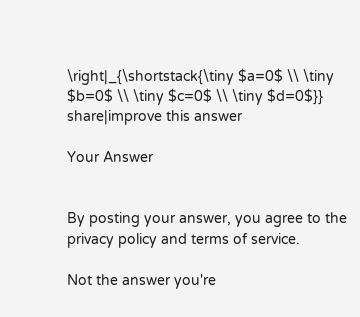\right|_{\shortstack{\tiny $a=0$ \\ \tiny $b=0$ \\ \tiny $c=0$ \\ \tiny $d=0$}}
share|improve this answer

Your Answer


By posting your answer, you agree to the privacy policy and terms of service.

Not the answer you're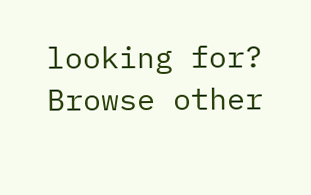looking for? Browse other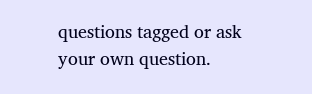questions tagged or ask your own question.